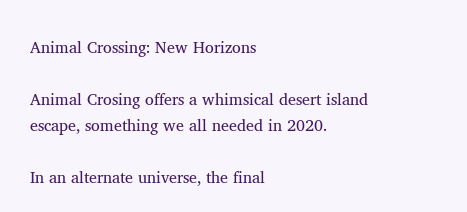Animal Crossing: New Horizons

Animal Crosing offers a whimsical desert island escape, something we all needed in 2020.

In an alternate universe, the final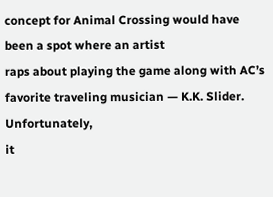concept for Animal Crossing would have been a spot where an artist
raps about playing the game along with AC’s favorite traveling musician — K.K. Slider. Unfortunately,
it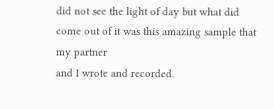did not see the light of day but what did come out of it was this amazing sample that my partner
and I wrote and recorded.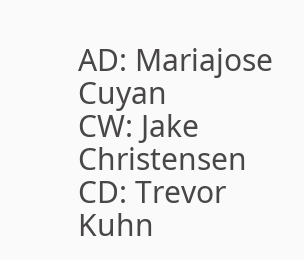AD: Mariajose Cuyan
CW: Jake Christensen
CD: Trevor Kuhn